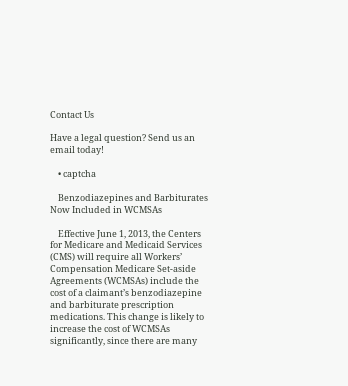Contact Us

Have a legal question? Send us an email today!

    • captcha

    Benzodiazepines and Barbiturates Now Included in WCMSAs

    Effective June 1, 2013, the Centers for Medicare and Medicaid Services (CMS) will require all Workers’ Compensation Medicare Set-aside Agreements (WCMSAs) include the cost of a claimant’s benzodiazepine and barbiturate prescription medications. This change is likely to increase the cost of WCMSAs significantly, since there are many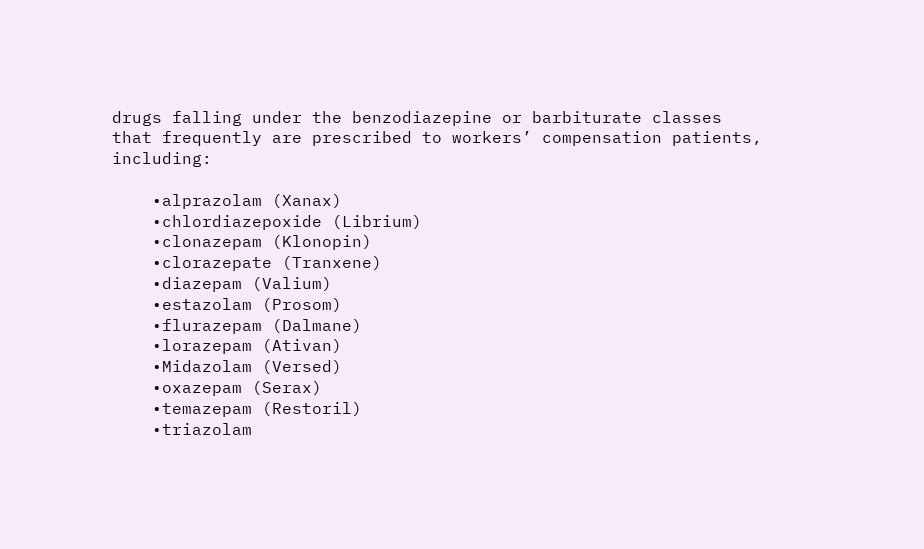drugs falling under the benzodiazepine or barbiturate classes that frequently are prescribed to workers’ compensation patients, including:

    •alprazolam (Xanax)
    •chlordiazepoxide (Librium)
    •clonazepam (Klonopin)
    •clorazepate (Tranxene)
    •diazepam (Valium)
    •estazolam (Prosom)
    •flurazepam (Dalmane)
    •lorazepam (Ativan)
    •Midazolam (Versed)
    •oxazepam (Serax)
    •temazepam (Restoril)
    •triazolam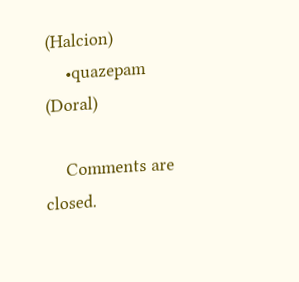(Halcion)
    •quazepam (Doral)

    Comments are closed.